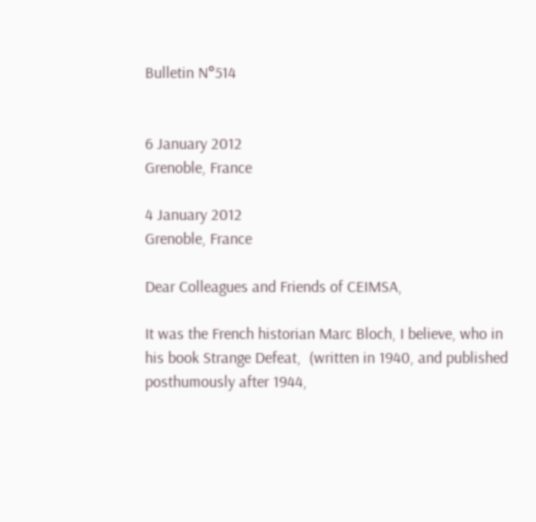Bulletin N°514


6 January 2012
Grenoble, France

4 January 2012
Grenoble, France

Dear Colleagues and Friends of CEIMSA,

It was the French historian Marc Bloch, I believe, who in his book Strange Defeat,  (written in 1940, and published posthumously after 1944,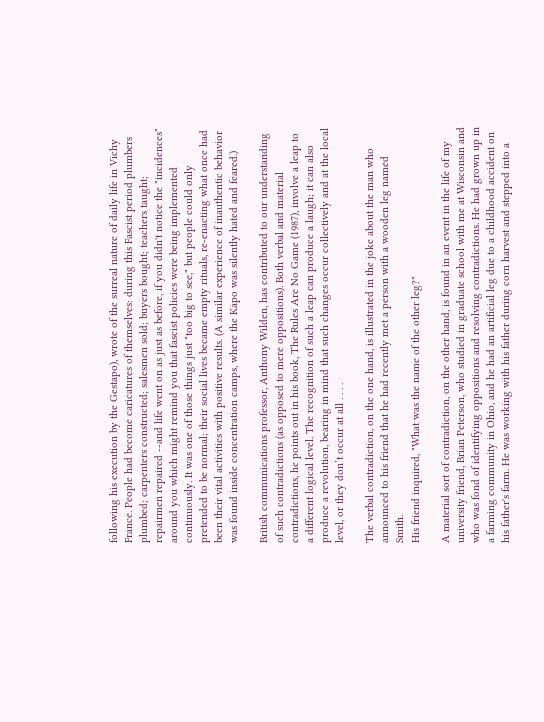following his execution by the Gestapo), wrote of the surreal nature of daily life in Vichy France. People had become caricatures of themselves: during this Fascist period plumbers plumbed; carpenters constructed; salesmen sold; buyers bought; teachers taught; repairmen repaired --and life went on as just as before, if you didn't notice the "incidences" around you which might remind you that fascist policies were being implemented continuously. It was one of those things just "too big to see," but people could only pretended to be normal; their social lives became empty rituals, re-enacting what once had been their vital activities with positive results. (A similar experience of inauthentic behavior was found inside concentration camps, where the Kapo was silently hated and feared.)

British communications professor, Anthony Wilden, has contributed to our understanding of such contradictions (as opposed to mere oppositions). Both verbal and material contradictions, he points out in his book, The Rules Are No Game (1987), involve a leap to a different logical level. The recognition of such a leap can produce a laugh; it can also produce a revolution, bearing in mind that such changes occur collectively and at the local level, or they don’t occur at all . . . .

The verbal contradiction, on the one hand, is illustrated in the joke about the man who announced to his friend that he had recently met a person with a wooden leg named Smith.
His friend inquired, "What was the name of the other leg?"

A material sort of contradiction, on the other hand, is found in an event in the life of my university friend, Brian Peterson, who studied in graduate school with me at Wisconsin and who was fond of identifying oppositions and resolving contradictions. He had grown up in a farming community in Ohio, and he had an artificial leg due to a childhood accident on his father's farm. He was working with his father during corn harvest and stepped into a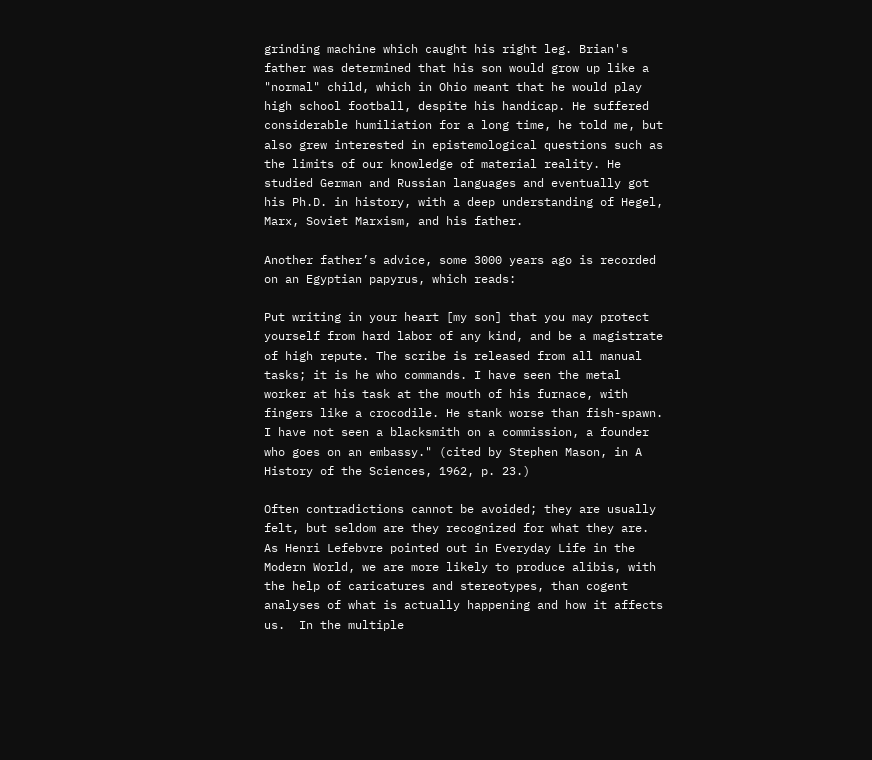grinding machine which caught his right leg. Brian's father was determined that his son would grow up like a "normal" child, which in Ohio meant that he would play high school football, despite his handicap. He suffered considerable humiliation for a long time, he told me, but also grew interested in epistemological questions such as the limits of our knowledge of material reality. He studied German and Russian languages and eventually got his Ph.D. in history, with a deep understanding of Hegel, Marx, Soviet Marxism, and his father.

Another father’s advice, some 3000 years ago is recorded on an Egyptian papyrus, which reads:

Put writing in your heart [my son] that you may protect yourself from hard labor of any kind, and be a magistrate of high repute. The scribe is released from all manual tasks; it is he who commands. I have seen the metal worker at his task at the mouth of his furnace, with fingers like a crocodile. He stank worse than fish-spawn. I have not seen a blacksmith on a commission, a founder who goes on an embassy." (cited by Stephen Mason, in A History of the Sciences, 1962, p. 23.)

Often contradictions cannot be avoided; they are usually felt, but seldom are they recognized for what they are. As Henri Lefebvre pointed out in Everyday Life in the Modern World, we are more likely to produce alibis, with the help of caricatures and stereotypes, than cogent analyses of what is actually happening and how it affects us.  In the multiple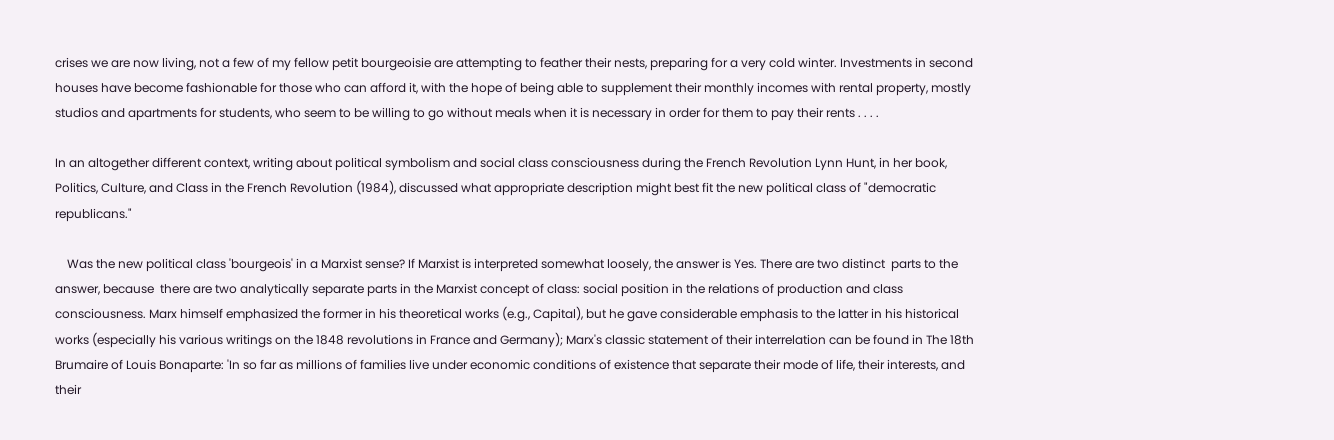crises we are now living, not a few of my fellow petit bourgeoisie are attempting to feather their nests, preparing for a very cold winter. Investments in second houses have become fashionable for those who can afford it, with the hope of being able to supplement their monthly incomes with rental property, mostly studios and apartments for students, who seem to be willing to go without meals when it is necessary in order for them to pay their rents . . . .

In an altogether different context, writing about political symbolism and social class consciousness during the French Revolution Lynn Hunt, in her book, Politics, Culture, and Class in the French Revolution (1984), discussed what appropriate description might best fit the new political class of "democratic republicans."

    Was the new political class 'bourgeois' in a Marxist sense? If Marxist is interpreted somewhat loosely, the answer is Yes. There are two distinct  parts to the answer, because  there are two analytically separate parts in the Marxist concept of class: social position in the relations of production and class consciousness. Marx himself emphasized the former in his theoretical works (e.g., Capital), but he gave considerable emphasis to the latter in his historical works (especially his various writings on the 1848 revolutions in France and Germany); Marx's classic statement of their interrelation can be found in The 18th Brumaire of Louis Bonaparte: 'In so far as millions of families live under economic conditions of existence that separate their mode of life, their interests, and their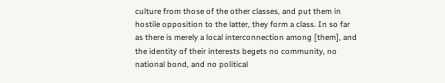culture from those of the other classes, and put them in hostile opposition to the latter, they form a class. In so far as there is merely a local interconnection among [them], and the identity of their interests begets no community, no national bond, and no political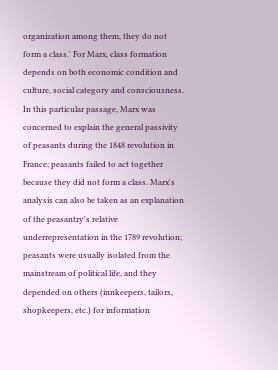organization among them, they do not form a class.' For Marx, class formation depends on both economic condition and culture, social category and consciousness. In this particular passage, Marx was concerned to explain the general passivity of peasants during the 1848 revolution in France; peasants failed to act together because they did not form a class. Marx's analysis can also be taken as an explanation of the peasantry's relative underrepresentation in the 1789 revolution; peasants were usually isolated from the mainstream of political life, and they depended on others (innkeepers, tailors, shopkeepers, etc.) for information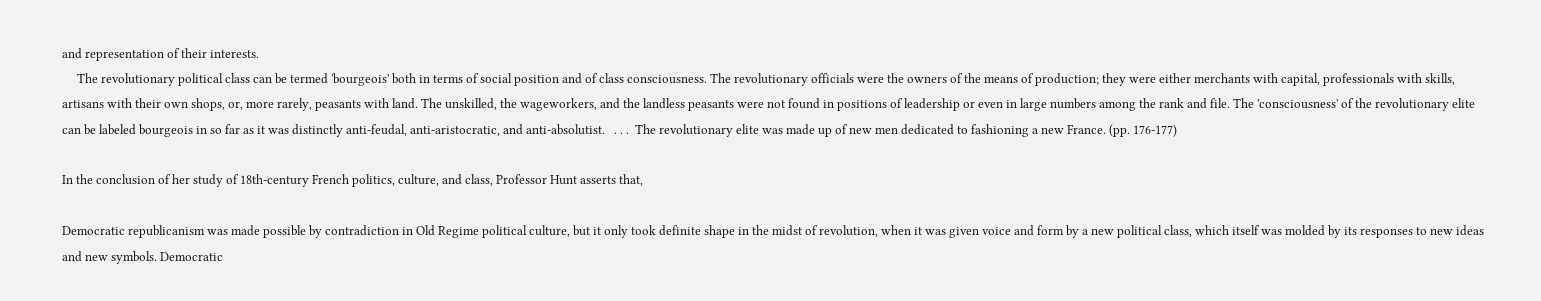and representation of their interests.
     The revolutionary political class can be termed 'bourgeois' both in terms of social position and of class consciousness. The revolutionary officials were the owners of the means of production; they were either merchants with capital, professionals with skills, artisans with their own shops, or, more rarely, peasants with land. The unskilled, the wageworkers, and the landless peasants were not found in positions of leadership or even in large numbers among the rank and file. The 'consciousness' of the revolutionary elite can be labeled bourgeois in so far as it was distinctly anti-feudal, anti-aristocratic, and anti-absolutist.   . . .  The revolutionary elite was made up of new men dedicated to fashioning a new France. (pp. 176-177)

In the conclusion of her study of 18th-century French politics, culture, and class, Professor Hunt asserts that,

Democratic republicanism was made possible by contradiction in Old Regime political culture, but it only took definite shape in the midst of revolution, when it was given voice and form by a new political class, which itself was molded by its responses to new ideas and new symbols. Democratic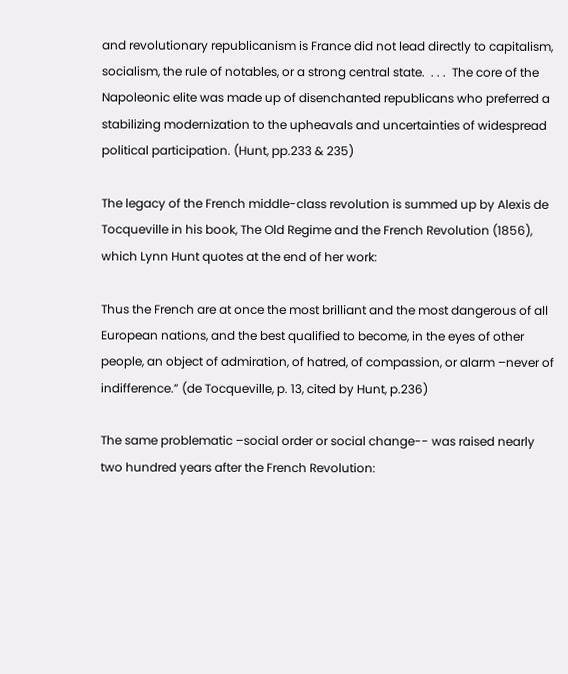and revolutionary republicanism is France did not lead directly to capitalism, socialism, the rule of notables, or a strong central state.  . . .  The core of the Napoleonic elite was made up of disenchanted republicans who preferred a stabilizing modernization to the upheavals and uncertainties of widespread political participation. (Hunt, pp.233 & 235)

The legacy of the French middle-class revolution is summed up by Alexis de Tocqueville in his book, The Old Regime and the French Revolution (1856), which Lynn Hunt quotes at the end of her work:

Thus the French are at once the most brilliant and the most dangerous of all European nations, and the best qualified to become, in the eyes of other people, an object of admiration, of hatred, of compassion, or alarm –never of indifference.” (de Tocqueville, p. 13, cited by Hunt, p.236)

The same problematic –social order or social change-- was raised nearly two hundred years after the French Revolution: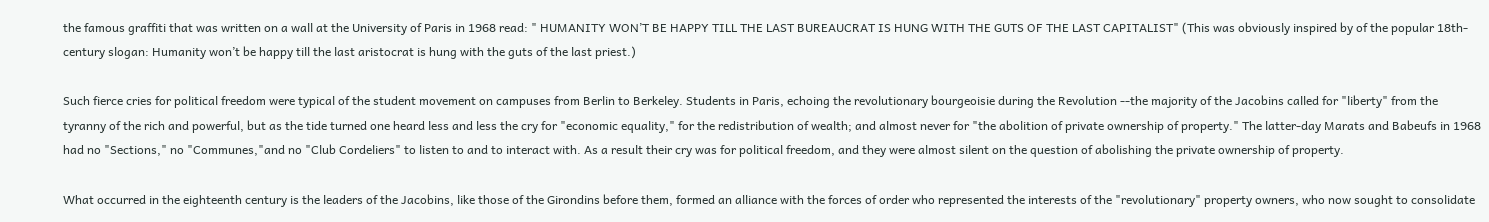the famous graffiti that was written on a wall at the University of Paris in 1968 read: " HUMANITY WON’T BE HAPPY TILL THE LAST BUREAUCRAT IS HUNG WITH THE GUTS OF THE LAST CAPITALIST" (This was obviously inspired by of the popular 18th-century slogan: Humanity won’t be happy till the last aristocrat is hung with the guts of the last priest.)

Such fierce cries for political freedom were typical of the student movement on campuses from Berlin to Berkeley. Students in Paris, echoing the revolutionary bourgeoisie during the Revolution --the majority of the Jacobins called for "liberty" from the tyranny of the rich and powerful, but as the tide turned one heard less and less the cry for "economic equality," for the redistribution of wealth; and almost never for "the abolition of private ownership of property." The latter-day Marats and Babeufs in 1968 had no "Sections," no "Communes,"and no "Club Cordeliers" to listen to and to interact with. As a result their cry was for political freedom, and they were almost silent on the question of abolishing the private ownership of property.

What occurred in the eighteenth century is the leaders of the Jacobins, like those of the Girondins before them, formed an alliance with the forces of order who represented the interests of the "revolutionary" property owners, who now sought to consolidate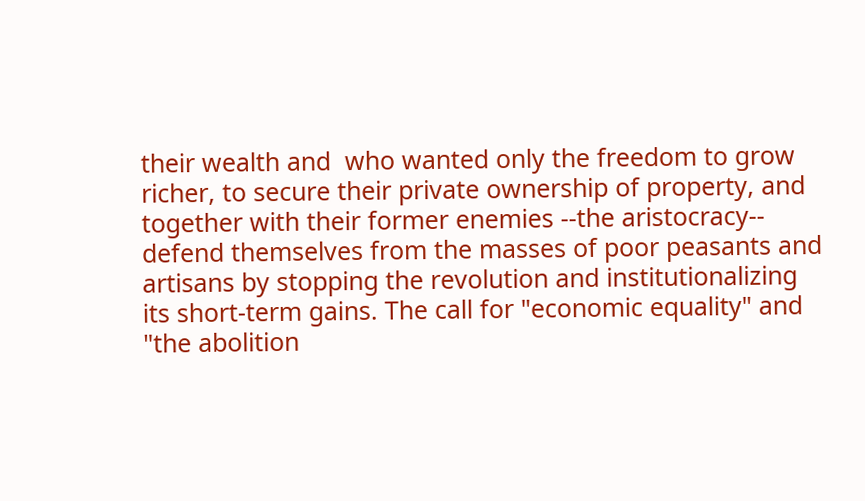their wealth and  who wanted only the freedom to grow richer, to secure their private ownership of property, and together with their former enemies --the aristocracy-- defend themselves from the masses of poor peasants and artisans by stopping the revolution and institutionalizing its short-term gains. The call for "economic equality" and "the abolition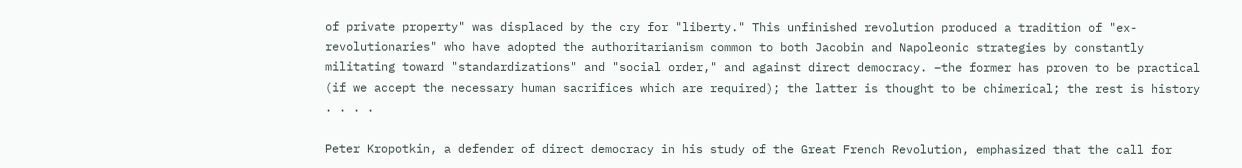of private property" was displaced by the cry for "liberty." This unfinished revolution produced a tradition of "ex-revolutionaries" who have adopted the authoritarianism common to both Jacobin and Napoleonic strategies by constantly militating toward "standardizations" and "social order," and against direct democracy. –the former has proven to be practical (if we accept the necessary human sacrifices which are required); the latter is thought to be chimerical; the rest is history . . . .

Peter Kropotkin, a defender of direct democracy in his study of the Great French Revolution, emphasized that the call for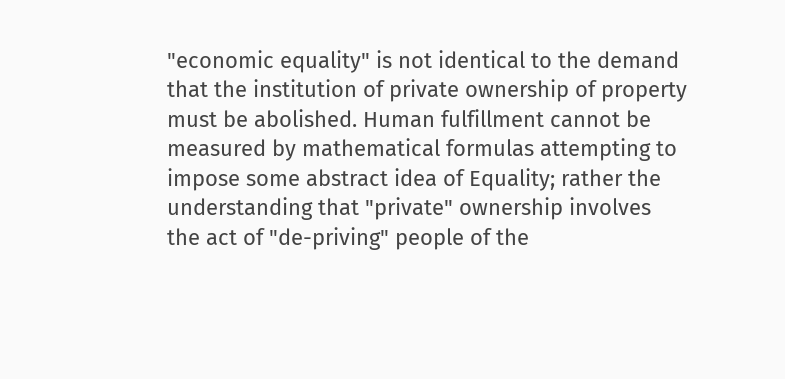"economic equality" is not identical to the demand that the institution of private ownership of property must be abolished. Human fulfillment cannot be measured by mathematical formulas attempting to impose some abstract idea of Equality; rather the understanding that "private" ownership involves the act of "de-priving" people of the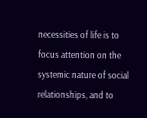necessities of life is to focus attention on the systemic nature of social relationships, and to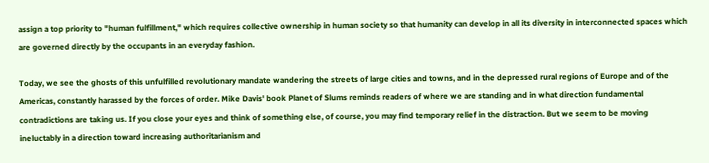assign a top priority to "human fulfillment," which requires collective ownership in human society so that humanity can develop in all its diversity in interconnected spaces which are governed directly by the occupants in an everyday fashion.

Today, we see the ghosts of this unfulfilled revolutionary mandate wandering the streets of large cities and towns, and in the depressed rural regions of Europe and of the Americas, constantly harassed by the forces of order. Mike Davis' book Planet of Slums reminds readers of where we are standing and in what direction fundamental contradictions are taking us. If you close your eyes and think of something else, of course, you may find temporary relief in the distraction. But we seem to be moving ineluctably in a direction toward increasing authoritarianism and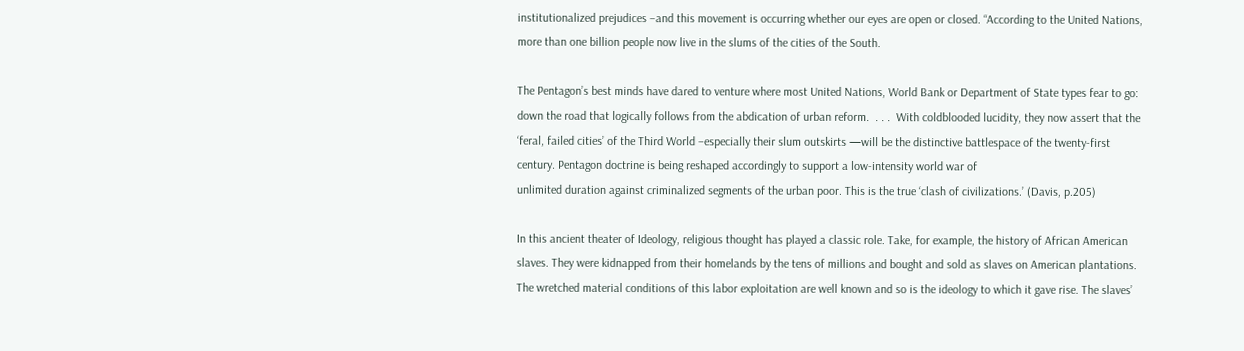institutionalized prejudices –and this movement is occurring whether our eyes are open or closed. “According to the United Nations, more than one billion people now live in the slums of the cities of the South.

The Pentagon’s best minds have dared to venture where most United Nations, World Bank or Department of State types fear to go: down the road that logically follows from the abdication of urban reform.  . . .  With coldblooded lucidity, they now assert that the ‘feral, failed cities’ of the Third World –especially their slum outskirts —will be the distinctive battlespace of the twenty-first century. Pentagon doctrine is being reshaped accordingly to support a low-intensity world war of
unlimited duration against criminalized segments of the urban poor. This is the true ‘clash of civilizations.’ (Davis, p.205)

In this ancient theater of Ideology, religious thought has played a classic role. Take, for example, the history of African American slaves. They were kidnapped from their homelands by the tens of millions and bought and sold as slaves on American plantations. The wretched material conditions of this labor exploitation are well known and so is the ideology to which it gave rise. The slaves’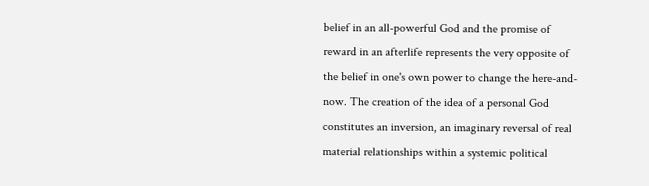belief in an all-powerful God and the promise of reward in an afterlife represents the very opposite of the belief in one's own power to change the here-and-now. The creation of the idea of a personal God constitutes an inversion, an imaginary reversal of real material relationships within a systemic political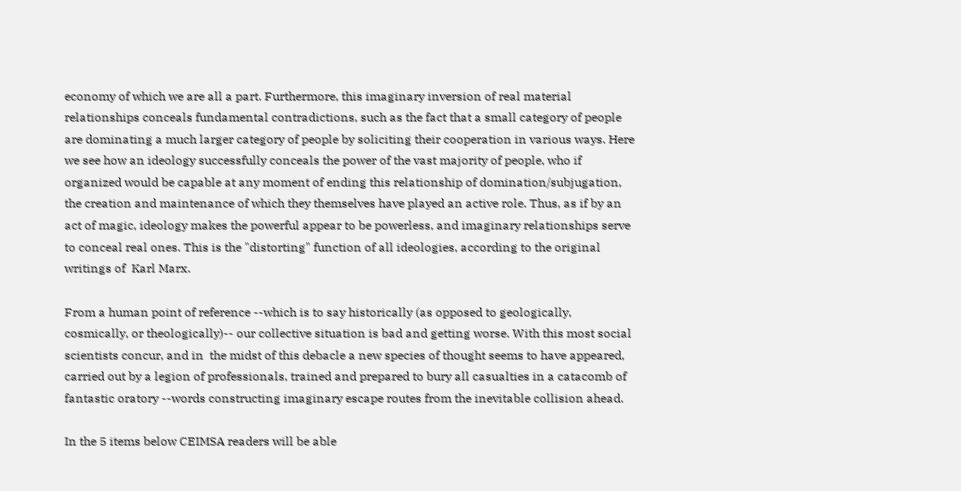economy of which we are all a part. Furthermore, this imaginary inversion of real material relationships conceals fundamental contradictions, such as the fact that a small category of people are dominating a much larger category of people by soliciting their cooperation in various ways. Here we see how an ideology successfully conceals the power of the vast majority of people, who if organized would be capable at any moment of ending this relationship of domination/subjugation, the creation and maintenance of which they themselves have played an active role. Thus, as if by an act of magic, ideology makes the powerful appear to be powerless, and imaginary relationships serve to conceal real ones. This is the "distorting" function of all ideologies, according to the original writings of  Karl Marx.

From a human point of reference --which is to say historically (as opposed to geologically, cosmically, or theologically)-- our collective situation is bad and getting worse. With this most social scientists concur, and in  the midst of this debacle a new species of thought seems to have appeared, carried out by a legion of professionals, trained and prepared to bury all casualties in a catacomb of fantastic oratory --words constructing imaginary escape routes from the inevitable collision ahead.

In the 5 items below CEIMSA readers will be able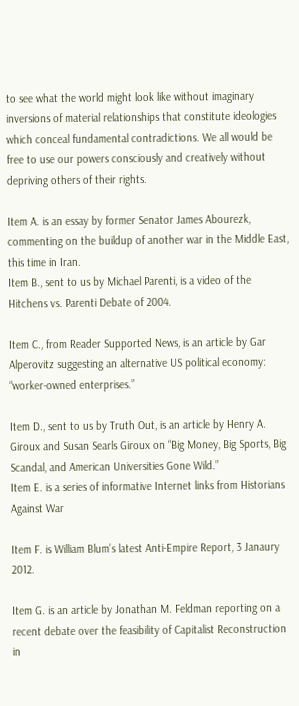to see what the world might look like without imaginary inversions of material relationships that constitute ideologies which conceal fundamental contradictions. We all would be free to use our powers consciously and creatively without depriving others of their rights.

Item A. is an essay by former Senator James Abourezk, commenting on the buildup of another war in the Middle East, this time in Iran.
Item B., sent to us by Michael Parenti, is a video of the Hitchens vs. Parenti Debate of 2004.

Item C., from Reader Supported News, is an article by Gar Alperovitz suggesting an alternative US political economy: “worker-owned enterprises.”

Item D., sent to us by Truth Out, is an article by Henry A. Giroux and Susan Searls Giroux on “Big Money, Big Sports, Big Scandal, and American Universities Gone Wild.”
Item E. is a series of informative Internet links from Historians Against War

Item F. is William Blum’s latest Anti-Empire Report, 3 Janaury 2012.

Item G. is an article by Jonathan M. Feldman reporting on a recent debate over the feasibility of Capitalist Reconstruction in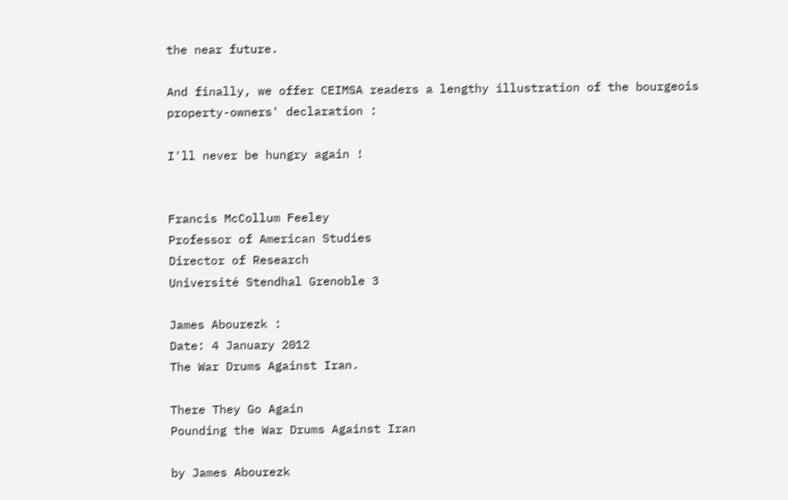the near future.

And finally, we offer CEIMSA readers a lengthy illustration of the bourgeois property-owners' declaration :

I'll never be hungry again !


Francis McCollum Feeley
Professor of American Studies
Director of Research
Université Stendhal Grenoble 3

James Abourezk :
Date: 4 January 2012
The War Drums Against Iran.

There They Go Again
Pounding the War Drums Against Iran

by James Abourezk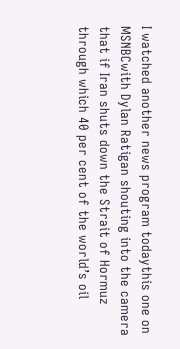I watched another news program todaythis one on MSNBCwith Dylan Ratigan shouting into the camera that if Iran shuts down the Strait of Hormuz through which 40 per cent of the world’s oil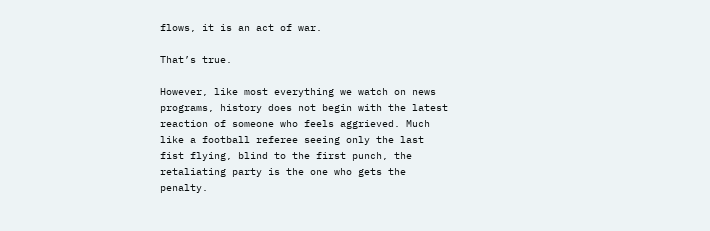flows, it is an act of war.

That’s true.

However, like most everything we watch on news programs, history does not begin with the latest reaction of someone who feels aggrieved. Much like a football referee seeing only the last fist flying, blind to the first punch, the retaliating party is the one who gets the penalty.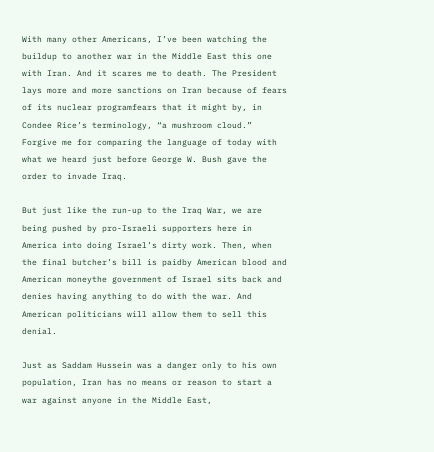With many other Americans, I’ve been watching the buildup to another war in the Middle East this one with Iran. And it scares me to death. The President lays more and more sanctions on Iran because of fears of its nuclear programfears that it might by, in Condee Rice’s terminology, “a mushroom cloud.” Forgive me for comparing the language of today with what we heard just before George W. Bush gave the order to invade Iraq.

But just like the run-up to the Iraq War, we are being pushed by pro-Israeli supporters here in America into doing Israel’s dirty work. Then, when the final butcher’s bill is paidby American blood and American moneythe government of Israel sits back and denies having anything to do with the war. And American politicians will allow them to sell this denial.

Just as Saddam Hussein was a danger only to his own population, Iran has no means or reason to start a war against anyone in the Middle East,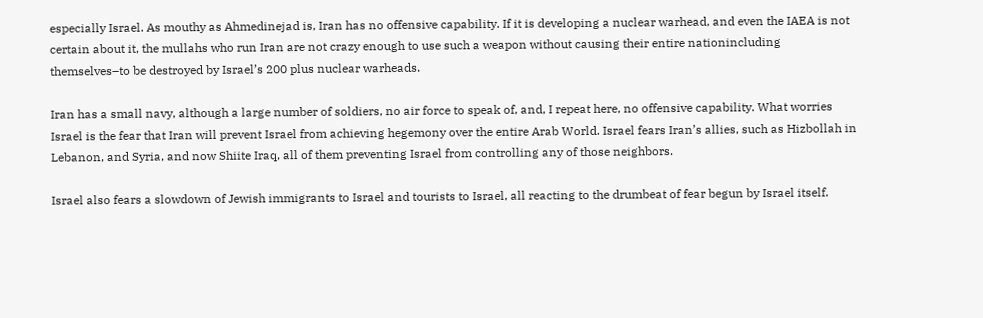especially Israel. As mouthy as Ahmedinejad is, Iran has no offensive capability. If it is developing a nuclear warhead, and even the IAEA is not certain about it, the mullahs who run Iran are not crazy enough to use such a weapon without causing their entire nationincluding themselves–to be destroyed by Israel’s 200 plus nuclear warheads.

Iran has a small navy, although a large number of soldiers, no air force to speak of, and, I repeat here, no offensive capability. What worries Israel is the fear that Iran will prevent Israel from achieving hegemony over the entire Arab World. Israel fears Iran’s allies, such as Hizbollah in Lebanon, and Syria, and now Shiite Iraq, all of them preventing Israel from controlling any of those neighbors.

Israel also fears a slowdown of Jewish immigrants to Israel and tourists to Israel, all reacting to the drumbeat of fear begun by Israel itself.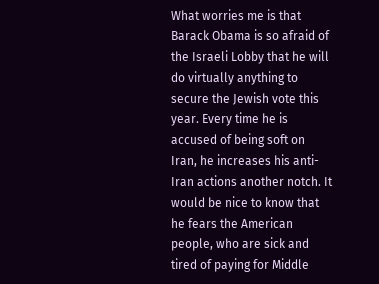What worries me is that Barack Obama is so afraid of the Israeli Lobby that he will do virtually anything to secure the Jewish vote this year. Every time he is accused of being soft on Iran, he increases his anti-Iran actions another notch. It would be nice to know that he fears the American people, who are sick and tired of paying for Middle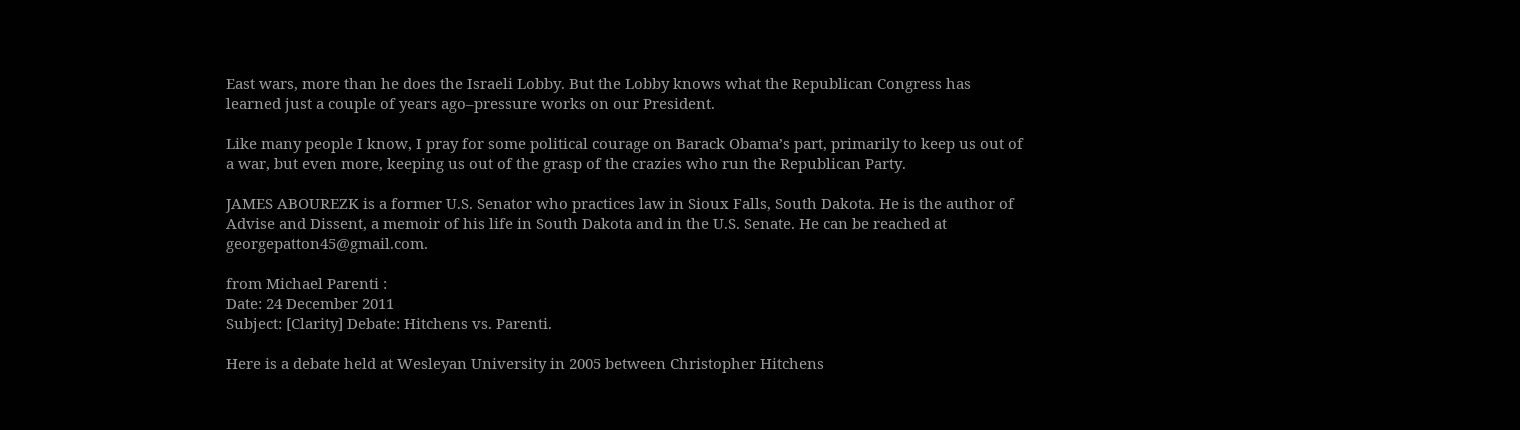East wars, more than he does the Israeli Lobby. But the Lobby knows what the Republican Congress has learned just a couple of years ago–pressure works on our President.

Like many people I know, I pray for some political courage on Barack Obama’s part, primarily to keep us out of a war, but even more, keeping us out of the grasp of the crazies who run the Republican Party.

JAMES ABOUREZK is a former U.S. Senator who practices law in Sioux Falls, South Dakota. He is the author of Advise and Dissent, a memoir of his life in South Dakota and in the U.S. Senate. He can be reached at georgepatton45@gmail.com.

from Michael Parenti :
Date: 24 December 2011
Subject: [Clarity] Debate: Hitchens vs. Parenti.

Here is a debate held at Wesleyan University in 2005 between Christopher Hitchens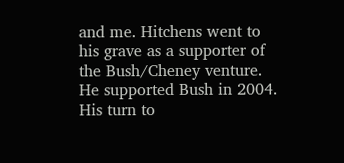and me. Hitchens went to his grave as a supporter of the Bush/Cheney venture. He supported Bush in 2004. His turn to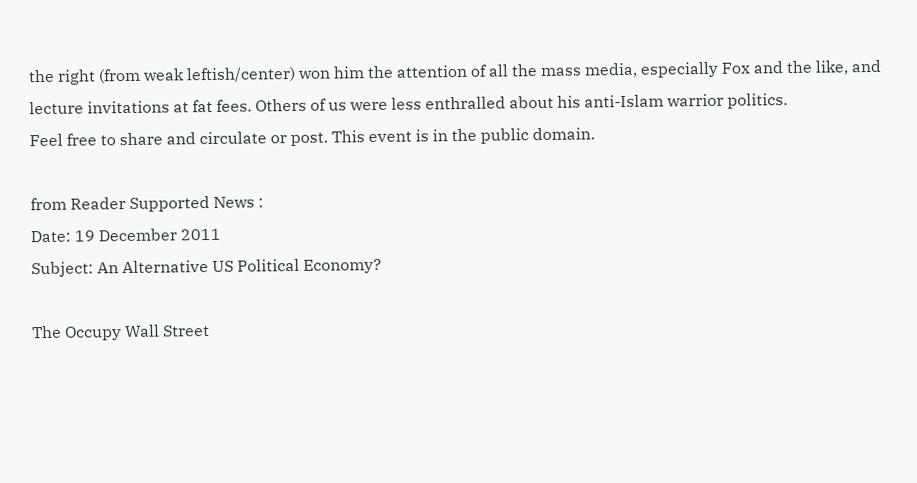the right (from weak leftish/center) won him the attention of all the mass media, especially Fox and the like, and lecture invitations at fat fees. Others of us were less enthralled about his anti-Islam warrior politics.
Feel free to share and circulate or post. This event is in the public domain.

from Reader Supported News :
Date: 19 December 2011
Subject: An Alternative US Political Economy?

The Occupy Wall Street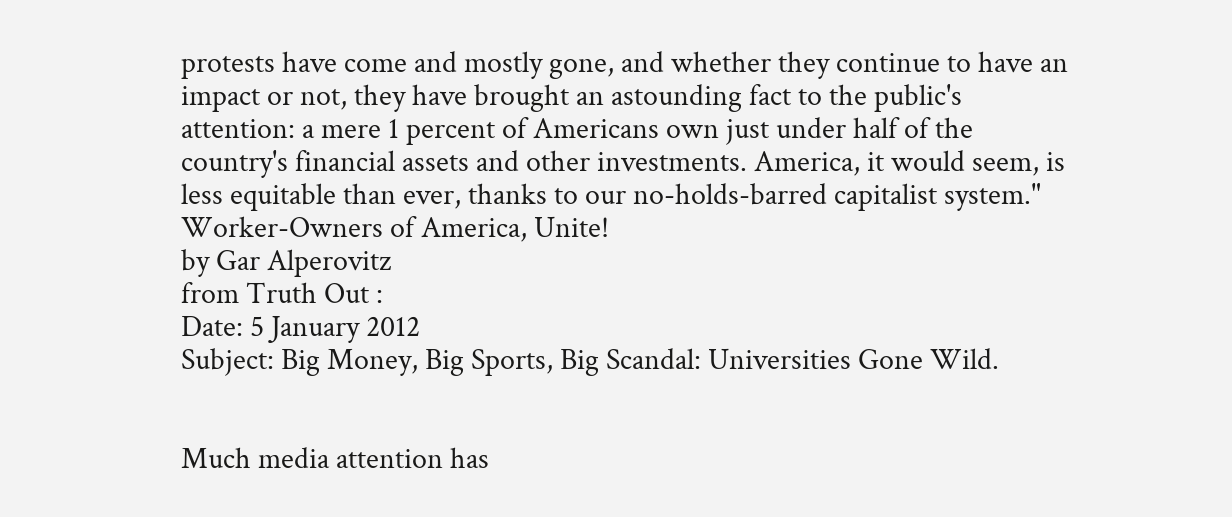protests have come and mostly gone, and whether they continue to have an impact or not, they have brought an astounding fact to the public's attention: a mere 1 percent of Americans own just under half of the country's financial assets and other investments. America, it would seem, is less equitable than ever, thanks to our no-holds-barred capitalist system."
Worker-Owners of America, Unite!
by Gar Alperovitz
from Truth Out :
Date: 5 January 2012
Subject: Big Money, Big Sports, Big Scandal: Universities Gone Wild.


Much media attention has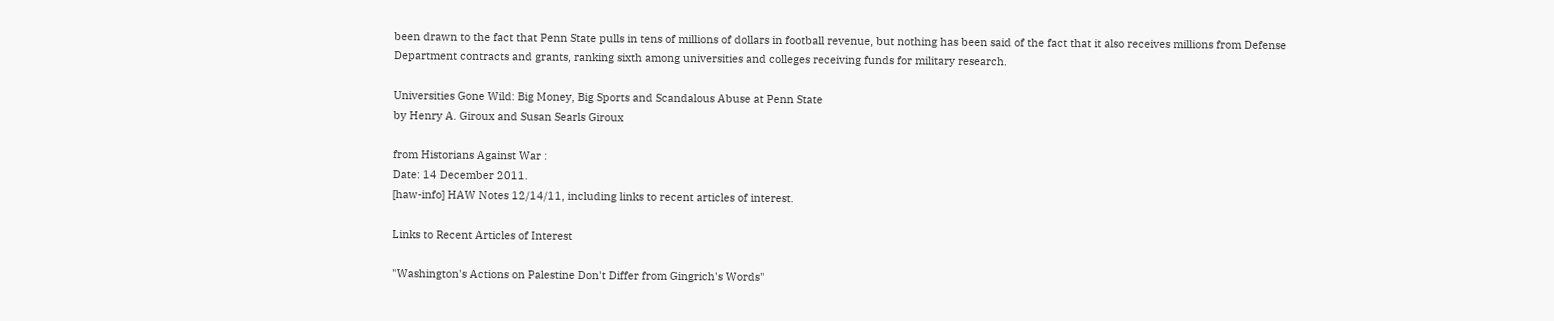been drawn to the fact that Penn State pulls in tens of millions of dollars in football revenue, but nothing has been said of the fact that it also receives millions from Defense Department contracts and grants, ranking sixth among universities and colleges receiving funds for military research.

Universities Gone Wild: Big Money, Big Sports and Scandalous Abuse at Penn State
by Henry A. Giroux and Susan Searls Giroux

from Historians Against War :
Date: 14 December 2011.
[haw-info] HAW Notes 12/14/11, including links to recent articles of interest.

Links to Recent Articles of Interest

"Washington's Actions on Palestine Don't Differ from Gingrich's Words"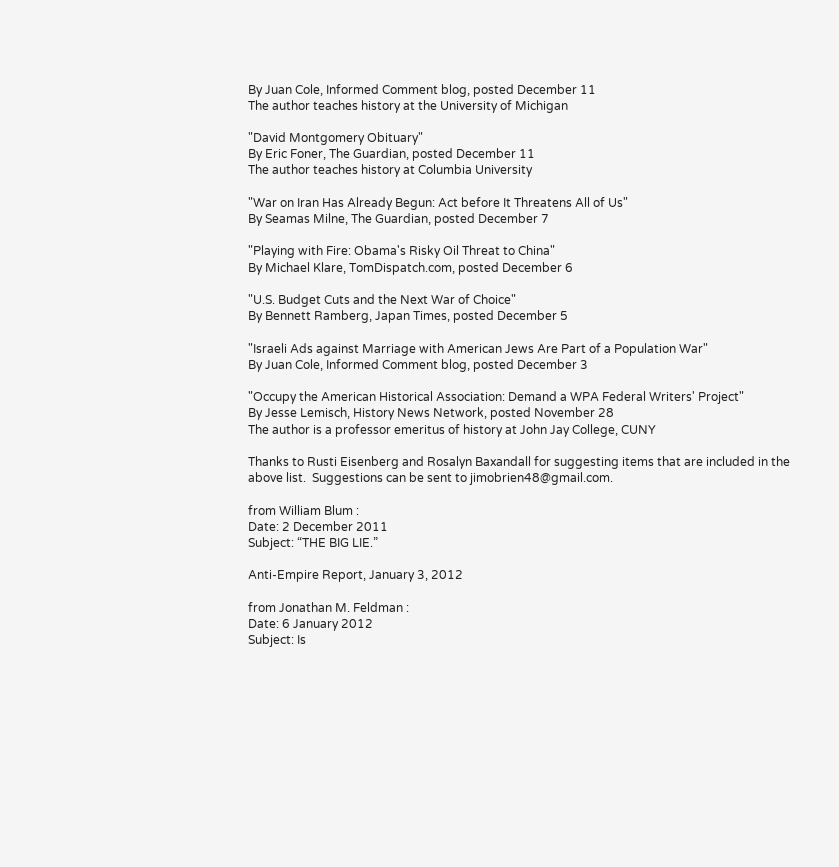By Juan Cole, Informed Comment blog, posted December 11
The author teaches history at the University of Michigan

"David Montgomery Obituary"
By Eric Foner, The Guardian, posted December 11
The author teaches history at Columbia University

"War on Iran Has Already Begun: Act before It Threatens All of Us"
By Seamas Milne, The Guardian, posted December 7

"Playing with Fire: Obama's Risky Oil Threat to China"
By Michael Klare, TomDispatch.com, posted December 6

"U.S. Budget Cuts and the Next War of Choice"
By Bennett Ramberg, Japan Times, posted December 5

"Israeli Ads against Marriage with American Jews Are Part of a Population War"
By Juan Cole, Informed Comment blog, posted December 3

"Occupy the American Historical Association: Demand a WPA Federal Writers' Project"
By Jesse Lemisch, History News Network, posted November 28
The author is a professor emeritus of history at John Jay College, CUNY

Thanks to Rusti Eisenberg and Rosalyn Baxandall for suggesting items that are included in the above list.  Suggestions can be sent to jimobrien48@gmail.com.

from William Blum :
Date: 2 December 2011
Subject: “THE BIG LIE.”

Anti-Empire Report, January 3, 2012

from Jonathan M. Feldman :
Date: 6 January 2012
Subject: Is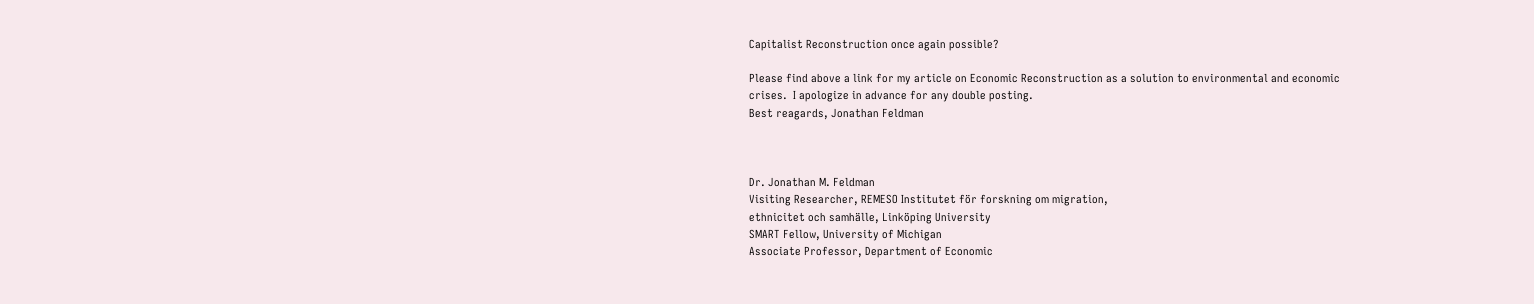Capitalist Reconstruction once again possible?

Please find above a link for my article on Economic Reconstruction as a solution to environmental and economic
crises.  I apologize in advance for any double posting.
Best reagards, Jonathan Feldman



Dr. Jonathan M. Feldman
Visiting Researcher, REMESO Institutet för forskning om migration,
ethnicitet och samhälle, Linköping University
SMART Fellow, University of Michigan
Associate Professor, Department of Economic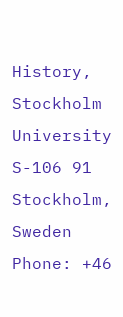History,
Stockholm University
S-106 91 Stockholm, Sweden
Phone: +46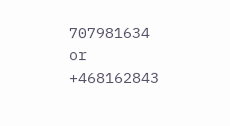707981634 or +468162843